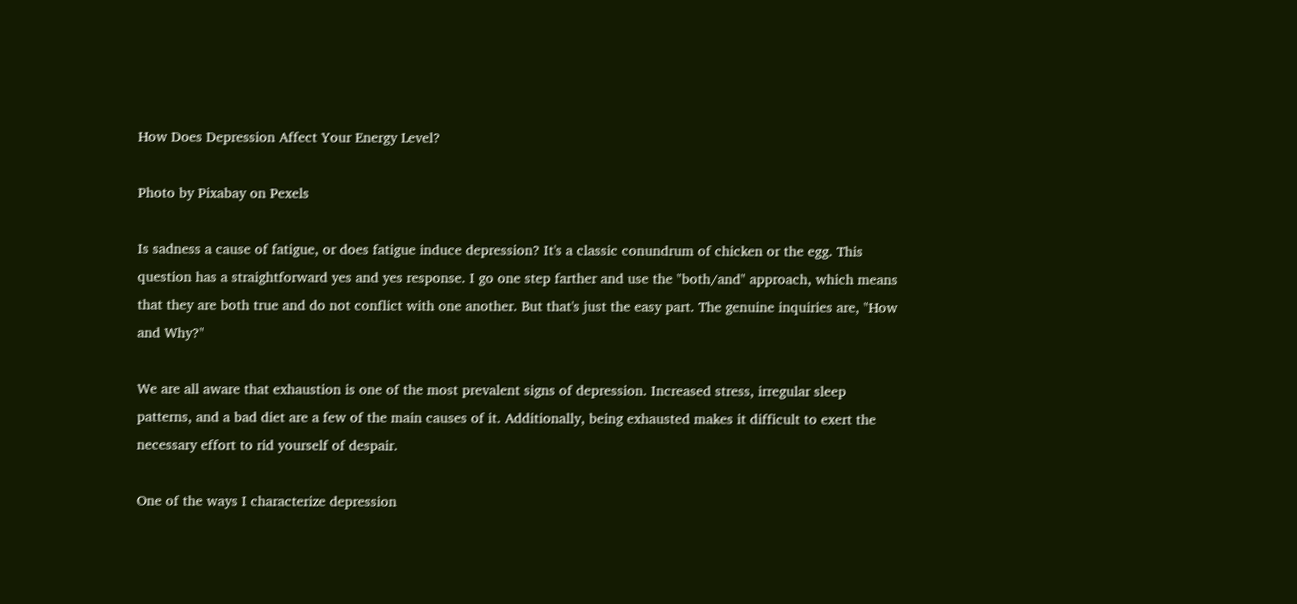How Does Depression Affect Your Energy Level?

Photo by Pixabay on Pexels

Is sadness a cause of fatigue, or does fatigue induce depression? It's a classic conundrum of chicken or the egg. This question has a straightforward yes and yes response. I go one step farther and use the "both/and" approach, which means that they are both true and do not conflict with one another. But that's just the easy part. The genuine inquiries are, "How and Why?"

We are all aware that exhaustion is one of the most prevalent signs of depression. Increased stress, irregular sleep patterns, and a bad diet are a few of the main causes of it. Additionally, being exhausted makes it difficult to exert the necessary effort to rid yourself of despair.

One of the ways I characterize depression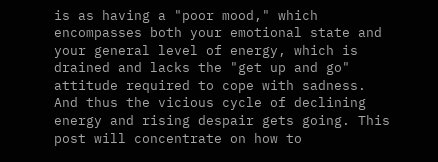is as having a "poor mood," which encompasses both your emotional state and your general level of energy, which is drained and lacks the "get up and go" attitude required to cope with sadness. And thus the vicious cycle of declining energy and rising despair gets going. This post will concentrate on how to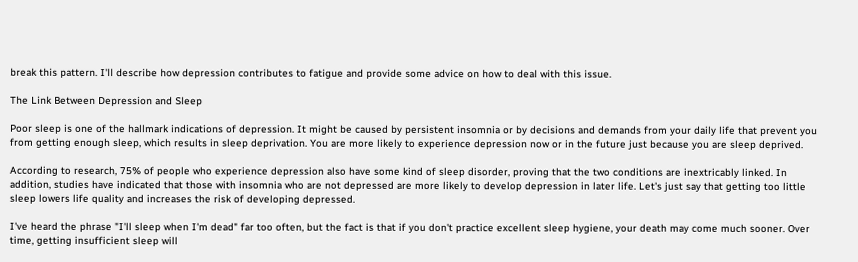break this pattern. I'll describe how depression contributes to fatigue and provide some advice on how to deal with this issue.

The Link Between Depression and Sleep

Poor sleep is one of the hallmark indications of depression. It might be caused by persistent insomnia or by decisions and demands from your daily life that prevent you from getting enough sleep, which results in sleep deprivation. You are more likely to experience depression now or in the future just because you are sleep deprived.

According to research, 75% of people who experience depression also have some kind of sleep disorder, proving that the two conditions are inextricably linked. In addition, studies have indicated that those with insomnia who are not depressed are more likely to develop depression in later life. Let's just say that getting too little sleep lowers life quality and increases the risk of developing depressed.

I've heard the phrase "I'll sleep when I'm dead" far too often, but the fact is that if you don't practice excellent sleep hygiene, your death may come much sooner. Over time, getting insufficient sleep will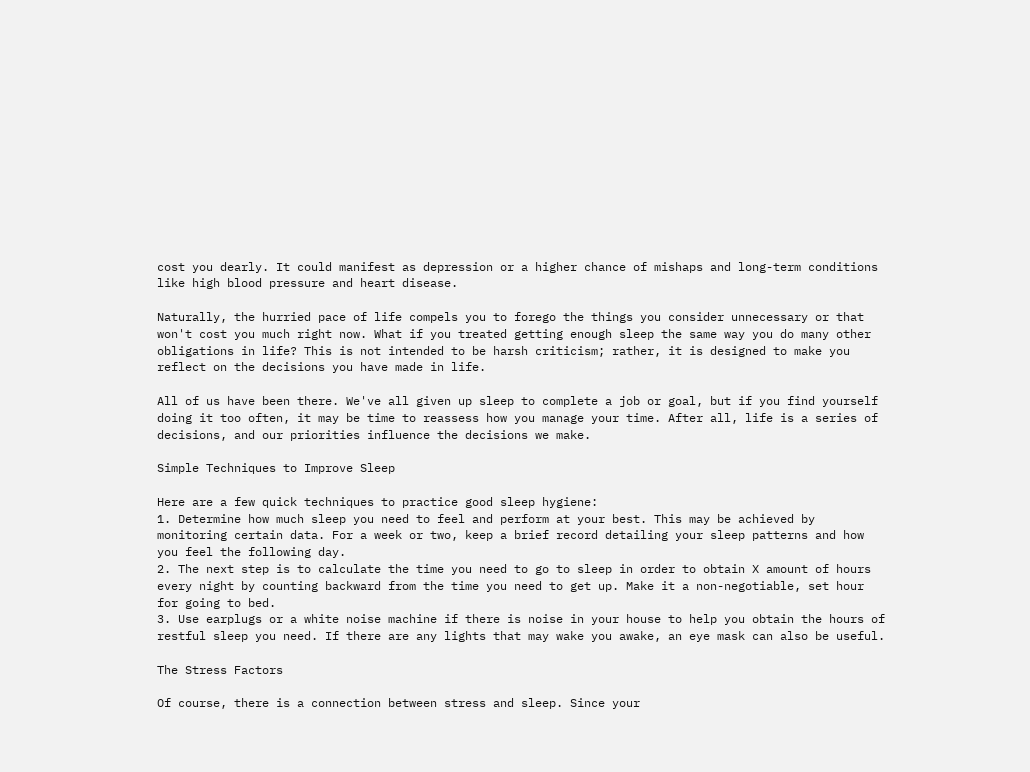cost you dearly. It could manifest as depression or a higher chance of mishaps and long-term conditions like high blood pressure and heart disease.

Naturally, the hurried pace of life compels you to forego the things you consider unnecessary or that won't cost you much right now. What if you treated getting enough sleep the same way you do many other obligations in life? This is not intended to be harsh criticism; rather, it is designed to make you reflect on the decisions you have made in life.

All of us have been there. We've all given up sleep to complete a job or goal, but if you find yourself doing it too often, it may be time to reassess how you manage your time. After all, life is a series of decisions, and our priorities influence the decisions we make.

Simple Techniques to Improve Sleep

Here are a few quick techniques to practice good sleep hygiene:
1. Determine how much sleep you need to feel and perform at your best. This may be achieved by monitoring certain data. For a week or two, keep a brief record detailing your sleep patterns and how you feel the following day.
2. The next step is to calculate the time you need to go to sleep in order to obtain X amount of hours every night by counting backward from the time you need to get up. Make it a non-negotiable, set hour for going to bed.
3. Use earplugs or a white noise machine if there is noise in your house to help you obtain the hours of restful sleep you need. If there are any lights that may wake you awake, an eye mask can also be useful.

The Stress Factors

Of course, there is a connection between stress and sleep. Since your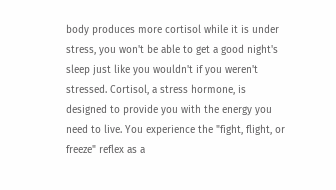body produces more cortisol while it is under stress, you won't be able to get a good night's sleep just like you wouldn't if you weren't stressed. Cortisol, a stress hormone, is designed to provide you with the energy you need to live. You experience the "fight, flight, or freeze" reflex as a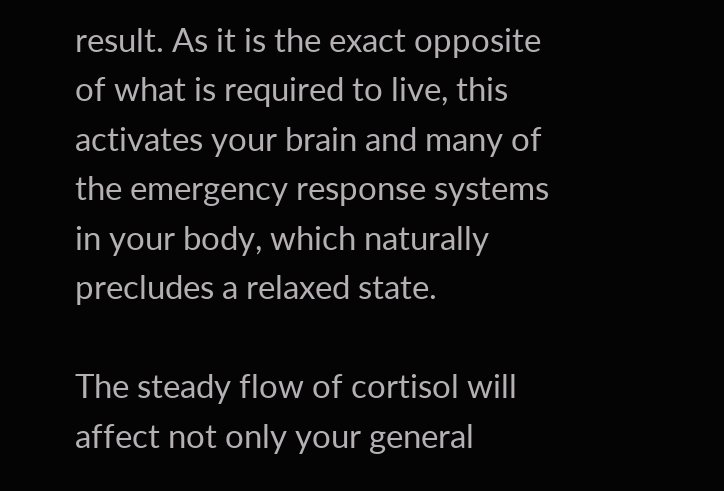result. As it is the exact opposite of what is required to live, this activates your brain and many of the emergency response systems in your body, which naturally precludes a relaxed state.

The steady flow of cortisol will affect not only your general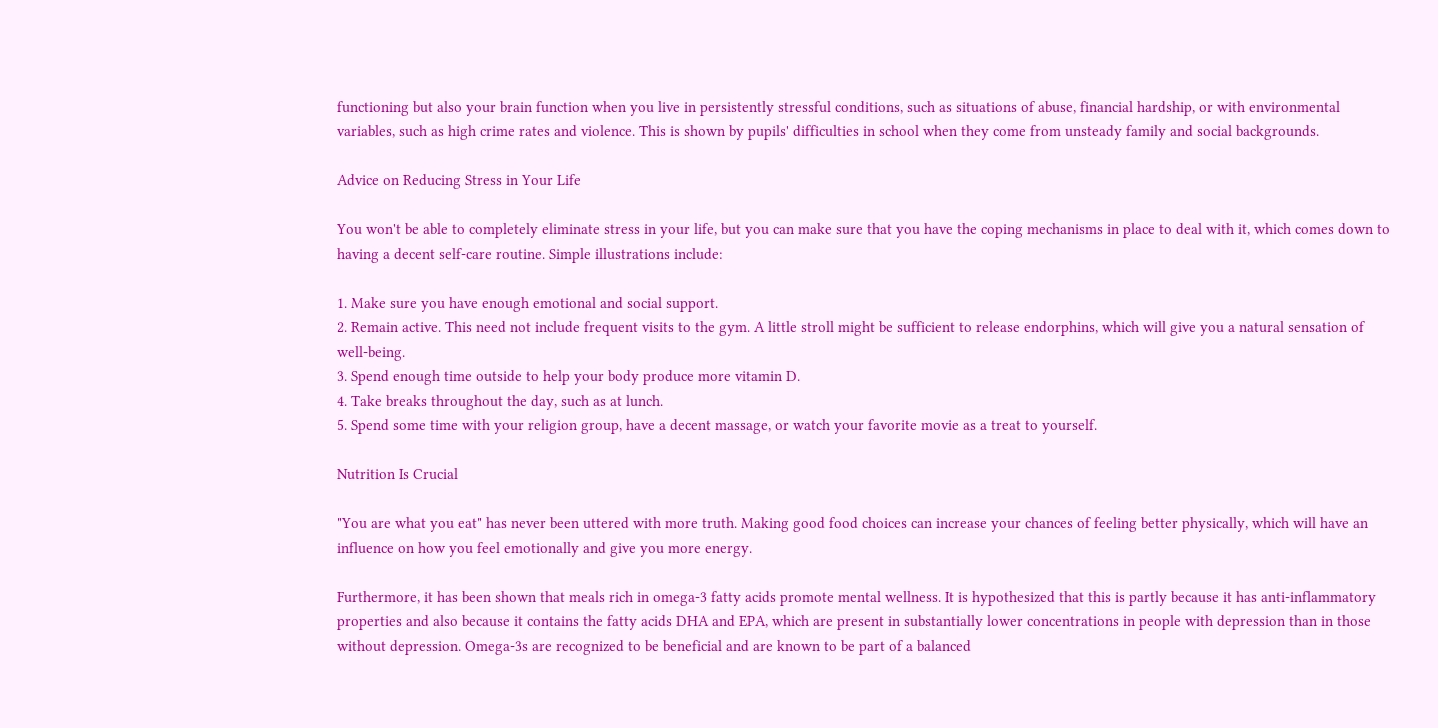functioning but also your brain function when you live in persistently stressful conditions, such as situations of abuse, financial hardship, or with environmental variables, such as high crime rates and violence. This is shown by pupils' difficulties in school when they come from unsteady family and social backgrounds.

Advice on Reducing Stress in Your Life

You won't be able to completely eliminate stress in your life, but you can make sure that you have the coping mechanisms in place to deal with it, which comes down to having a decent self-care routine. Simple illustrations include:

1. Make sure you have enough emotional and social support.
2. Remain active. This need not include frequent visits to the gym. A little stroll might be sufficient to release endorphins, which will give you a natural sensation of well-being.
3. Spend enough time outside to help your body produce more vitamin D.
4. Take breaks throughout the day, such as at lunch.
5. Spend some time with your religion group, have a decent massage, or watch your favorite movie as a treat to yourself.

Nutrition Is Crucial

"You are what you eat" has never been uttered with more truth. Making good food choices can increase your chances of feeling better physically, which will have an influence on how you feel emotionally and give you more energy.

Furthermore, it has been shown that meals rich in omega-3 fatty acids promote mental wellness. It is hypothesized that this is partly because it has anti-inflammatory properties and also because it contains the fatty acids DHA and EPA, which are present in substantially lower concentrations in people with depression than in those without depression. Omega-3s are recognized to be beneficial and are known to be part of a balanced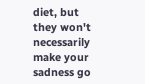diet, but they won't necessarily make your sadness go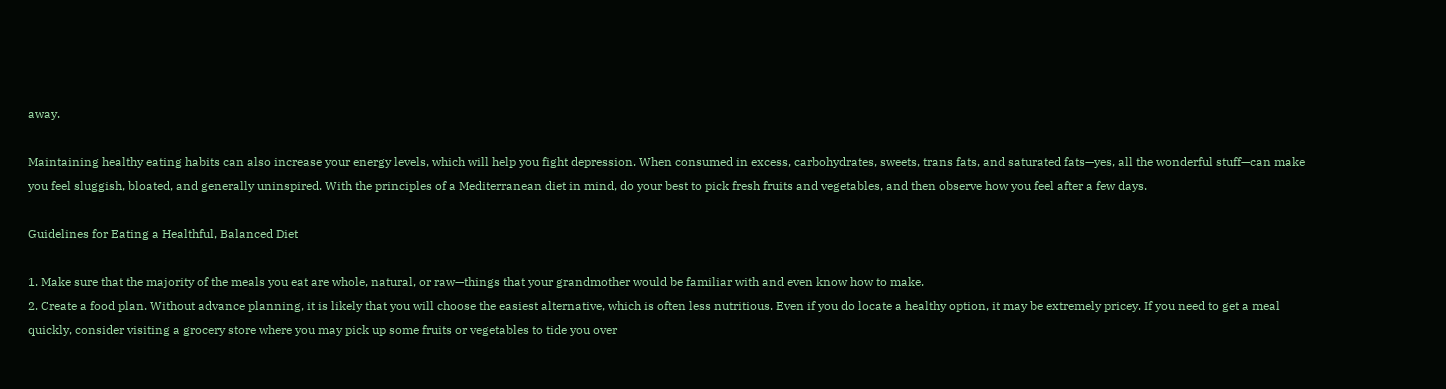away.

Maintaining healthy eating habits can also increase your energy levels, which will help you fight depression. When consumed in excess, carbohydrates, sweets, trans fats, and saturated fats—yes, all the wonderful stuff—can make you feel sluggish, bloated, and generally uninspired. With the principles of a Mediterranean diet in mind, do your best to pick fresh fruits and vegetables, and then observe how you feel after a few days.

Guidelines for Eating a Healthful, Balanced Diet

1. Make sure that the majority of the meals you eat are whole, natural, or raw—things that your grandmother would be familiar with and even know how to make.
2. Create a food plan. Without advance planning, it is likely that you will choose the easiest alternative, which is often less nutritious. Even if you do locate a healthy option, it may be extremely pricey. If you need to get a meal quickly, consider visiting a grocery store where you may pick up some fruits or vegetables to tide you over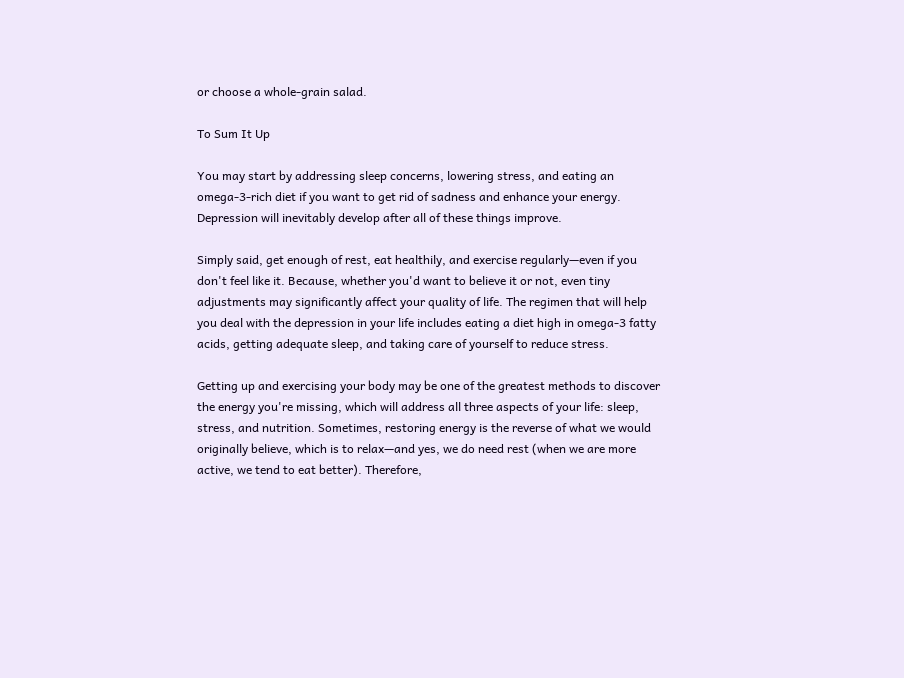or choose a whole-grain salad.

To Sum It Up

You may start by addressing sleep concerns, lowering stress, and eating an omega-3-rich diet if you want to get rid of sadness and enhance your energy. Depression will inevitably develop after all of these things improve.

Simply said, get enough of rest, eat healthily, and exercise regularly—even if you don't feel like it. Because, whether you'd want to believe it or not, even tiny adjustments may significantly affect your quality of life. The regimen that will help you deal with the depression in your life includes eating a diet high in omega-3 fatty acids, getting adequate sleep, and taking care of yourself to reduce stress.

Getting up and exercising your body may be one of the greatest methods to discover the energy you're missing, which will address all three aspects of your life: sleep, stress, and nutrition. Sometimes, restoring energy is the reverse of what we would originally believe, which is to relax—and yes, we do need rest (when we are more active, we tend to eat better). Therefore,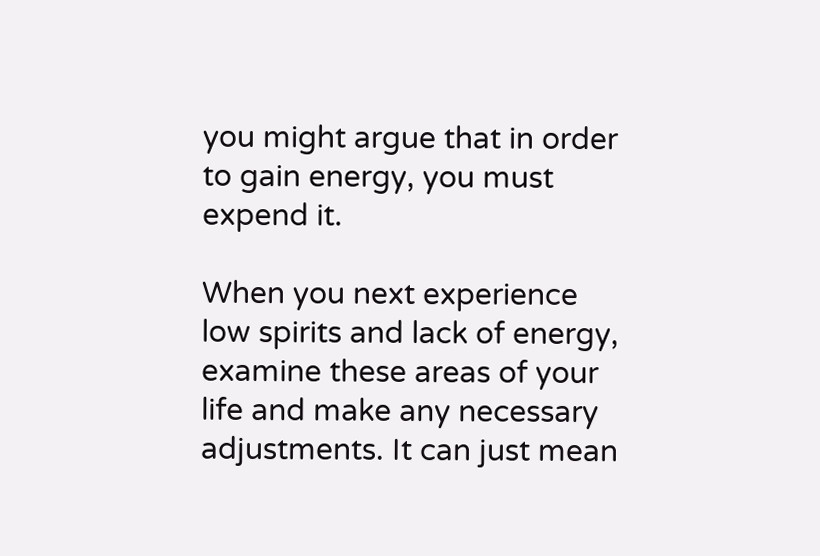you might argue that in order to gain energy, you must expend it.

When you next experience low spirits and lack of energy, examine these areas of your life and make any necessary adjustments. It can just mean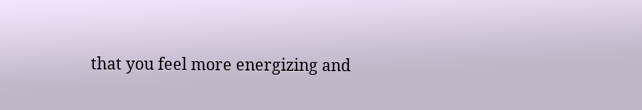that you feel more energizing and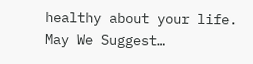healthy about your life.
May We Suggest…